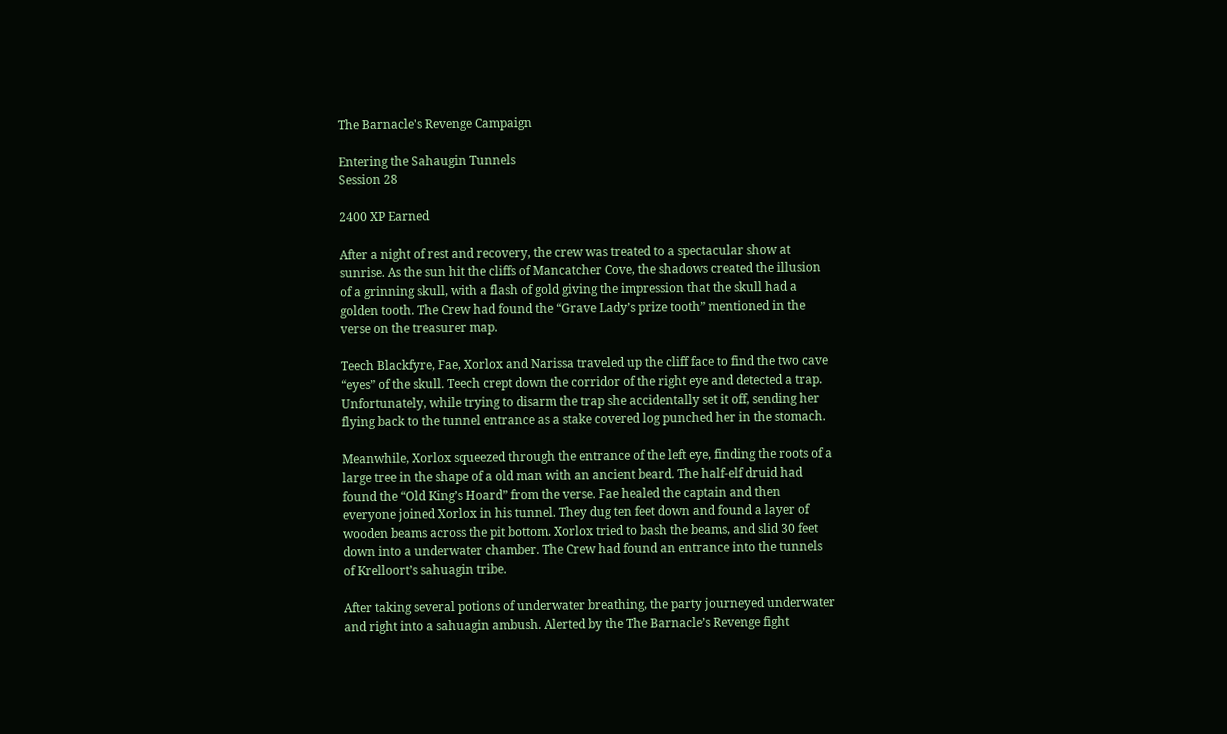The Barnacle's Revenge Campaign

Entering the Sahaugin Tunnels
Session 28

2400 XP Earned

After a night of rest and recovery, the crew was treated to a spectacular show at sunrise. As the sun hit the cliffs of Mancatcher Cove, the shadows created the illusion of a grinning skull, with a flash of gold giving the impression that the skull had a golden tooth. The Crew had found the “Grave Lady’s prize tooth” mentioned in the verse on the treasurer map.

Teech Blackfyre, Fae, Xorlox and Narissa traveled up the cliff face to find the two cave “eyes” of the skull. Teech crept down the corridor of the right eye and detected a trap. Unfortunately, while trying to disarm the trap she accidentally set it off, sending her flying back to the tunnel entrance as a stake covered log punched her in the stomach.

Meanwhile, Xorlox squeezed through the entrance of the left eye, finding the roots of a large tree in the shape of a old man with an ancient beard. The half-elf druid had found the “Old King’s Hoard” from the verse. Fae healed the captain and then everyone joined Xorlox in his tunnel. They dug ten feet down and found a layer of wooden beams across the pit bottom. Xorlox tried to bash the beams, and slid 30 feet down into a underwater chamber. The Crew had found an entrance into the tunnels of Krelloort’s sahuagin tribe.

After taking several potions of underwater breathing, the party journeyed underwater and right into a sahuagin ambush. Alerted by the The Barnacle’s Revenge fight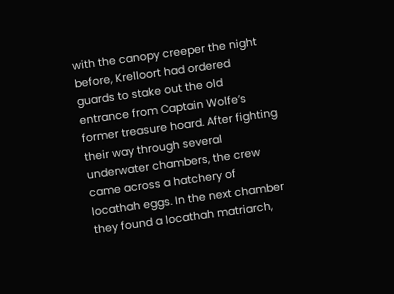with the canopy creeper the night before, Krelloort had ordered guards to stake out the old entrance from Captain Wolfe’s former treasure hoard. After fighting their way through several underwater chambers, the crew came across a hatchery of locathah eggs. In the next chamber they found a locathah matriarch,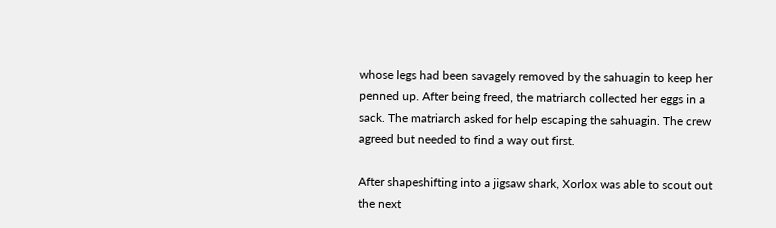whose legs had been savagely removed by the sahuagin to keep her penned up. After being freed, the matriarch collected her eggs in a sack. The matriarch asked for help escaping the sahuagin. The crew agreed but needed to find a way out first.

After shapeshifting into a jigsaw shark, Xorlox was able to scout out the next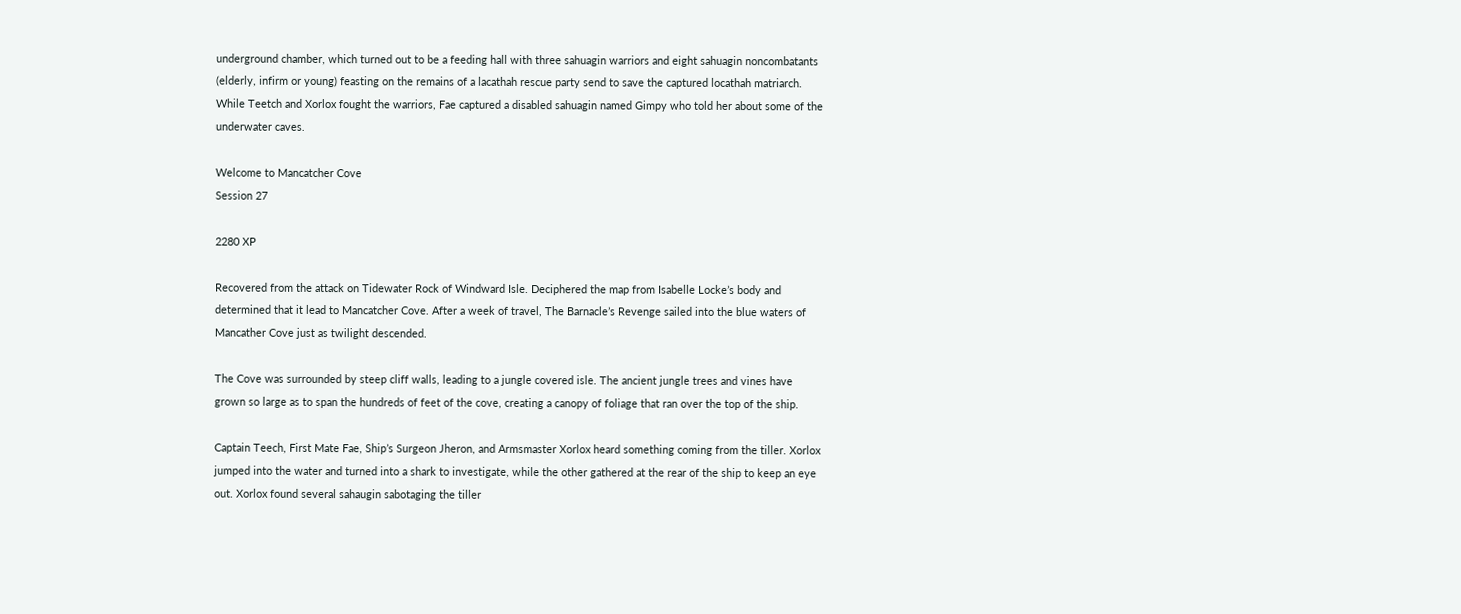underground chamber, which turned out to be a feeding hall with three sahuagin warriors and eight sahuagin noncombatants (elderly, infirm or young) feasting on the remains of a lacathah rescue party send to save the captured locathah matriarch. While Teetch and Xorlox fought the warriors, Fae captured a disabled sahuagin named Gimpy who told her about some of the underwater caves.

Welcome to Mancatcher Cove
Session 27

2280 XP

Recovered from the attack on Tidewater Rock of Windward Isle. Deciphered the map from Isabelle Locke’s body and determined that it lead to Mancatcher Cove. After a week of travel, The Barnacle’s Revenge sailed into the blue waters of Mancather Cove just as twilight descended.

The Cove was surrounded by steep cliff walls, leading to a jungle covered isle. The ancient jungle trees and vines have grown so large as to span the hundreds of feet of the cove, creating a canopy of foliage that ran over the top of the ship.

Captain Teech, First Mate Fae, Ship’s Surgeon Jheron, and Armsmaster Xorlox heard something coming from the tiller. Xorlox jumped into the water and turned into a shark to investigate, while the other gathered at the rear of the ship to keep an eye out. Xorlox found several sahaugin sabotaging the tiller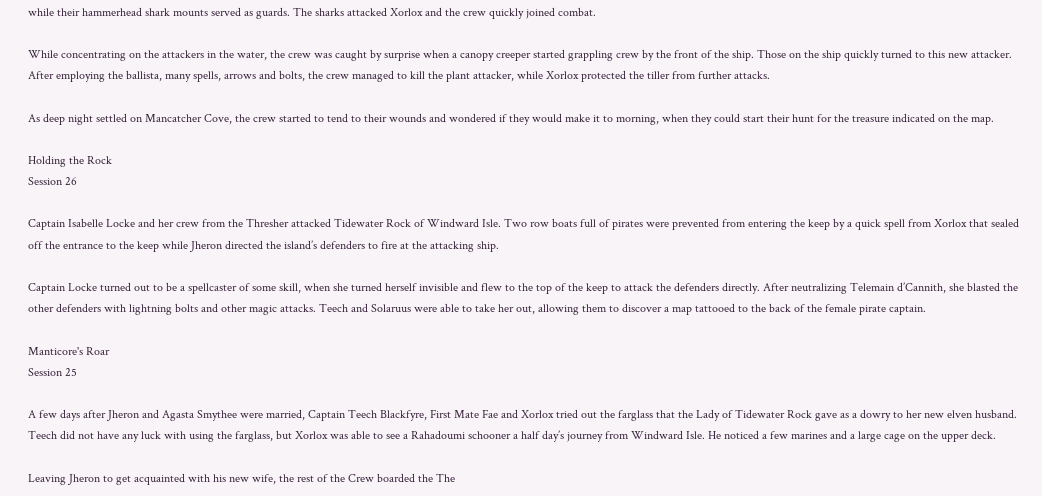while their hammerhead shark mounts served as guards. The sharks attacked Xorlox and the crew quickly joined combat.

While concentrating on the attackers in the water, the crew was caught by surprise when a canopy creeper started grappling crew by the front of the ship. Those on the ship quickly turned to this new attacker. After employing the ballista, many spells, arrows and bolts, the crew managed to kill the plant attacker, while Xorlox protected the tiller from further attacks.

As deep night settled on Mancatcher Cove, the crew started to tend to their wounds and wondered if they would make it to morning, when they could start their hunt for the treasure indicated on the map.

Holding the Rock
Session 26

Captain Isabelle Locke and her crew from the Thresher attacked Tidewater Rock of Windward Isle. Two row boats full of pirates were prevented from entering the keep by a quick spell from Xorlox that sealed off the entrance to the keep while Jheron directed the island’s defenders to fire at the attacking ship.

Captain Locke turned out to be a spellcaster of some skill, when she turned herself invisible and flew to the top of the keep to attack the defenders directly. After neutralizing Telemain d’Cannith, she blasted the other defenders with lightning bolts and other magic attacks. Teech and Solaruus were able to take her out, allowing them to discover a map tattooed to the back of the female pirate captain.

Manticore's Roar
Session 25

A few days after Jheron and Agasta Smythee were married, Captain Teech Blackfyre, First Mate Fae and Xorlox tried out the farglass that the Lady of Tidewater Rock gave as a dowry to her new elven husband. Teech did not have any luck with using the farglass, but Xorlox was able to see a Rahadoumi schooner a half day’s journey from Windward Isle. He noticed a few marines and a large cage on the upper deck.

Leaving Jheron to get acquainted with his new wife, the rest of the Crew boarded the The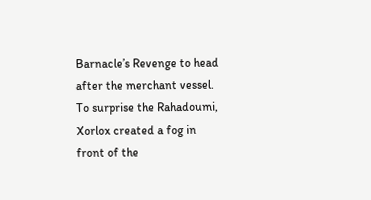Barnacle’s Revenge to head after the merchant vessel. To surprise the Rahadoumi, Xorlox created a fog in front of the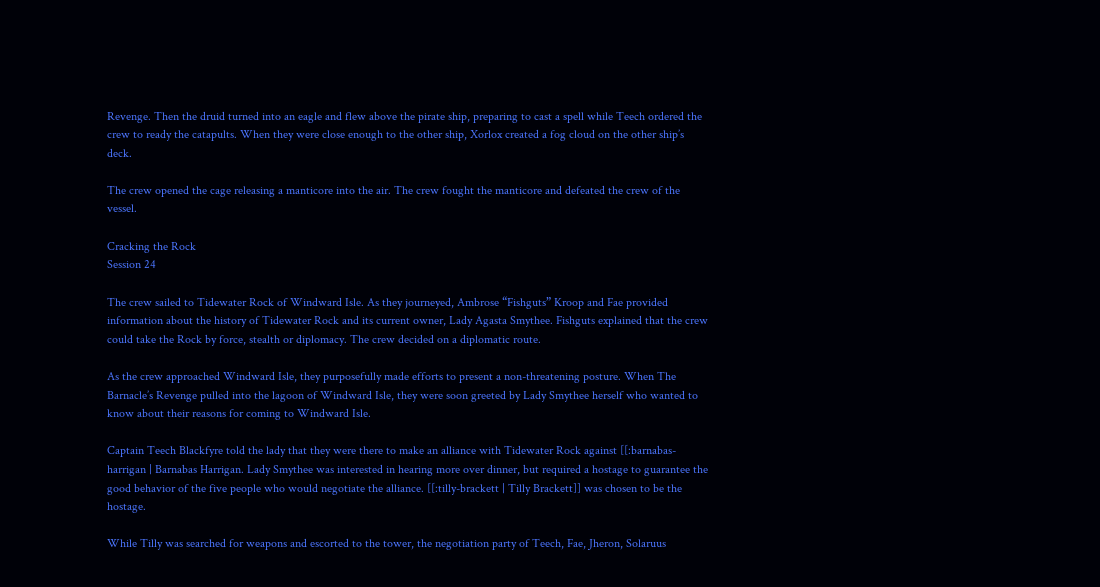Revenge. Then the druid turned into an eagle and flew above the pirate ship, preparing to cast a spell while Teech ordered the crew to ready the catapults. When they were close enough to the other ship, Xorlox created a fog cloud on the other ship’s deck.

The crew opened the cage releasing a manticore into the air. The crew fought the manticore and defeated the crew of the vessel.

Cracking the Rock
Session 24

The crew sailed to Tidewater Rock of Windward Isle. As they journeyed, Ambrose “Fishguts” Kroop and Fae provided information about the history of Tidewater Rock and its current owner, Lady Agasta Smythee. Fishguts explained that the crew could take the Rock by force, stealth or diplomacy. The crew decided on a diplomatic route.

As the crew approached Windward Isle, they purposefully made efforts to present a non-threatening posture. When The Barnacle’s Revenge pulled into the lagoon of Windward Isle, they were soon greeted by Lady Smythee herself who wanted to know about their reasons for coming to Windward Isle.

Captain Teech Blackfyre told the lady that they were there to make an alliance with Tidewater Rock against [[:barnabas-harrigan | Barnabas Harrigan. Lady Smythee was interested in hearing more over dinner, but required a hostage to guarantee the good behavior of the five people who would negotiate the alliance. [[:tilly-brackett | Tilly Brackett]] was chosen to be the hostage.

While Tilly was searched for weapons and escorted to the tower, the negotiation party of Teech, Fae, Jheron, Solaruus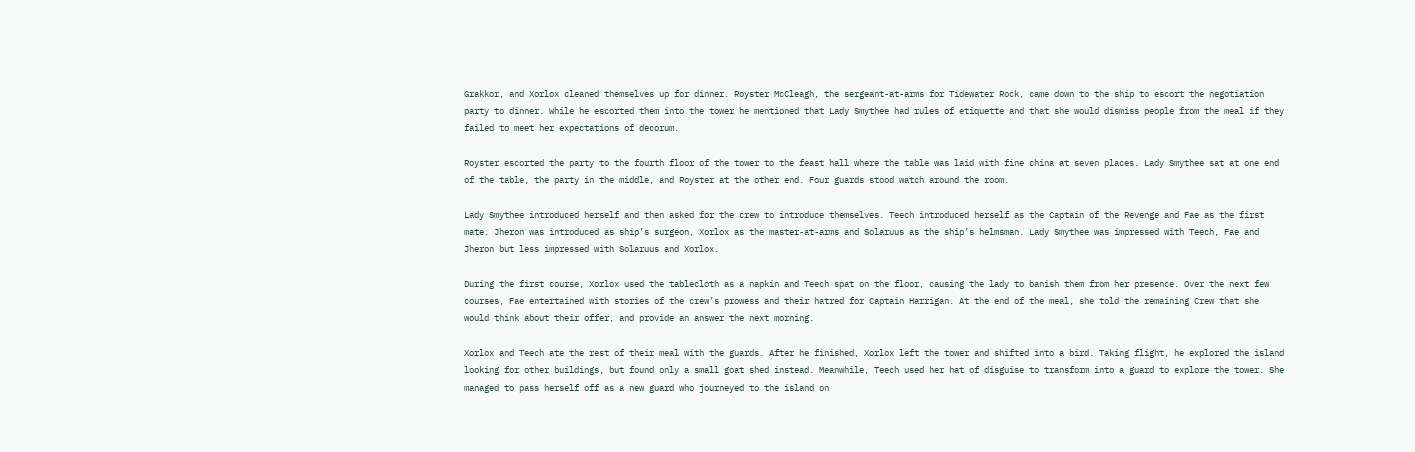Grakkor, and Xorlox cleaned themselves up for dinner. Royster McCleagh, the sergeant-at-arms for Tidewater Rock, came down to the ship to escort the negotiation party to dinner. While he escorted them into the tower he mentioned that Lady Smythee had rules of etiquette and that she would dismiss people from the meal if they failed to meet her expectations of decorum.

Royster escorted the party to the fourth floor of the tower to the feast hall where the table was laid with fine china at seven places. Lady Smythee sat at one end of the table, the party in the middle, and Royster at the other end. Four guards stood watch around the room.

Lady Smythee introduced herself and then asked for the crew to introduce themselves. Teech introduced herself as the Captain of the Revenge and Fae as the first mate. Jheron was introduced as ship’s surgeon, Xorlox as the master-at-arms and Solaruus as the ship’s helmsman. Lady Smythee was impressed with Teech, Fae and Jheron but less impressed with Solaruus and Xorlox.

During the first course, Xorlox used the tablecloth as a napkin and Teech spat on the floor, causing the lady to banish them from her presence. Over the next few courses, Fae entertained with stories of the crew’s prowess and their hatred for Captain Harrigan. At the end of the meal, she told the remaining Crew that she would think about their offer, and provide an answer the next morning.

Xorlox and Teech ate the rest of their meal with the guards. After he finished, Xorlox left the tower and shifted into a bird. Taking flight, he explored the island looking for other buildings, but found only a small goat shed instead. Meanwhile, Teech used her hat of disguise to transform into a guard to explore the tower. She managed to pass herself off as a new guard who journeyed to the island on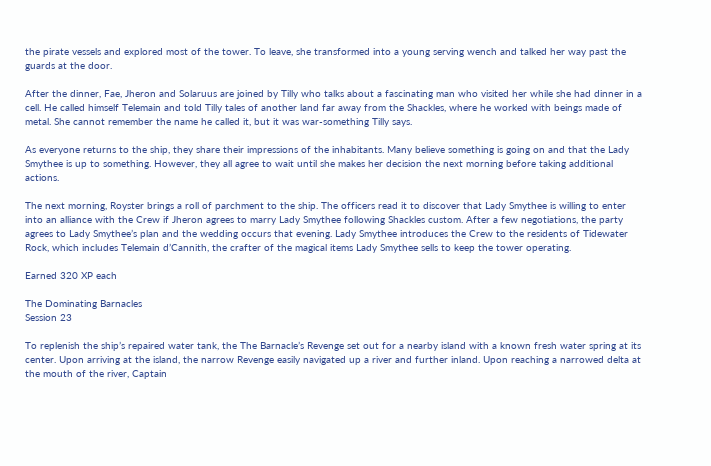the pirate vessels and explored most of the tower. To leave, she transformed into a young serving wench and talked her way past the guards at the door.

After the dinner, Fae, Jheron and Solaruus are joined by Tilly who talks about a fascinating man who visited her while she had dinner in a cell. He called himself Telemain and told Tilly tales of another land far away from the Shackles, where he worked with beings made of metal. She cannot remember the name he called it, but it was war-something Tilly says.

As everyone returns to the ship, they share their impressions of the inhabitants. Many believe something is going on and that the Lady Smythee is up to something. However, they all agree to wait until she makes her decision the next morning before taking additional actions.

The next morning, Royster brings a roll of parchment to the ship. The officers read it to discover that Lady Smythee is willing to enter into an alliance with the Crew if Jheron agrees to marry Lady Smythee following Shackles custom. After a few negotiations, the party agrees to Lady Smythee’s plan and the wedding occurs that evening. Lady Smythee introduces the Crew to the residents of Tidewater Rock, which includes Telemain d’Cannith, the crafter of the magical items Lady Smythee sells to keep the tower operating.

Earned 320 XP each

The Dominating Barnacles
Session 23

To replenish the ship’s repaired water tank, the The Barnacle’s Revenge set out for a nearby island with a known fresh water spring at its center. Upon arriving at the island, the narrow Revenge easily navigated up a river and further inland. Upon reaching a narrowed delta at the mouth of the river, Captain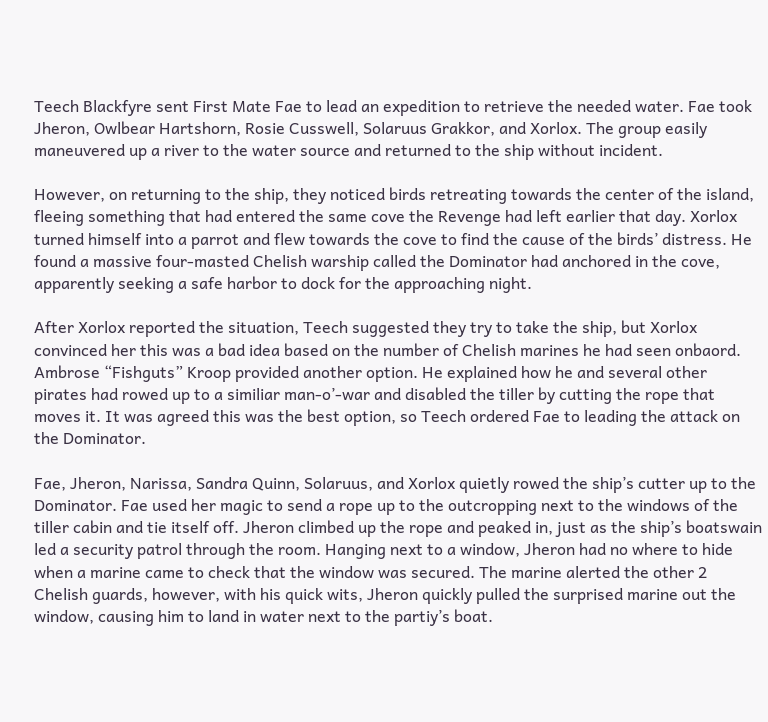Teech Blackfyre sent First Mate Fae to lead an expedition to retrieve the needed water. Fae took Jheron, Owlbear Hartshorn, Rosie Cusswell, Solaruus Grakkor, and Xorlox. The group easily maneuvered up a river to the water source and returned to the ship without incident.

However, on returning to the ship, they noticed birds retreating towards the center of the island, fleeing something that had entered the same cove the Revenge had left earlier that day. Xorlox turned himself into a parrot and flew towards the cove to find the cause of the birds’ distress. He found a massive four-masted Chelish warship called the Dominator had anchored in the cove, apparently seeking a safe harbor to dock for the approaching night.

After Xorlox reported the situation, Teech suggested they try to take the ship, but Xorlox convinced her this was a bad idea based on the number of Chelish marines he had seen onbaord. Ambrose “Fishguts” Kroop provided another option. He explained how he and several other pirates had rowed up to a similiar man-o’-war and disabled the tiller by cutting the rope that moves it. It was agreed this was the best option, so Teech ordered Fae to leading the attack on the Dominator.

Fae, Jheron, Narissa, Sandra Quinn, Solaruus, and Xorlox quietly rowed the ship’s cutter up to the Dominator. Fae used her magic to send a rope up to the outcropping next to the windows of the tiller cabin and tie itself off. Jheron climbed up the rope and peaked in, just as the ship’s boatswain led a security patrol through the room. Hanging next to a window, Jheron had no where to hide when a marine came to check that the window was secured. The marine alerted the other 2 Chelish guards, however, with his quick wits, Jheron quickly pulled the surprised marine out the window, causing him to land in water next to the partiy’s boat.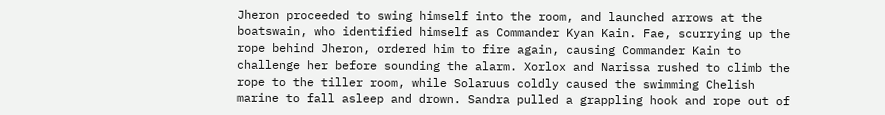Jheron proceeded to swing himself into the room, and launched arrows at the boatswain, who identified himself as Commander Kyan Kain. Fae, scurrying up the rope behind Jheron, ordered him to fire again, causing Commander Kain to challenge her before sounding the alarm. Xorlox and Narissa rushed to climb the rope to the tiller room, while Solaruus coldly caused the swimming Chelish marine to fall asleep and drown. Sandra pulled a grappling hook and rope out of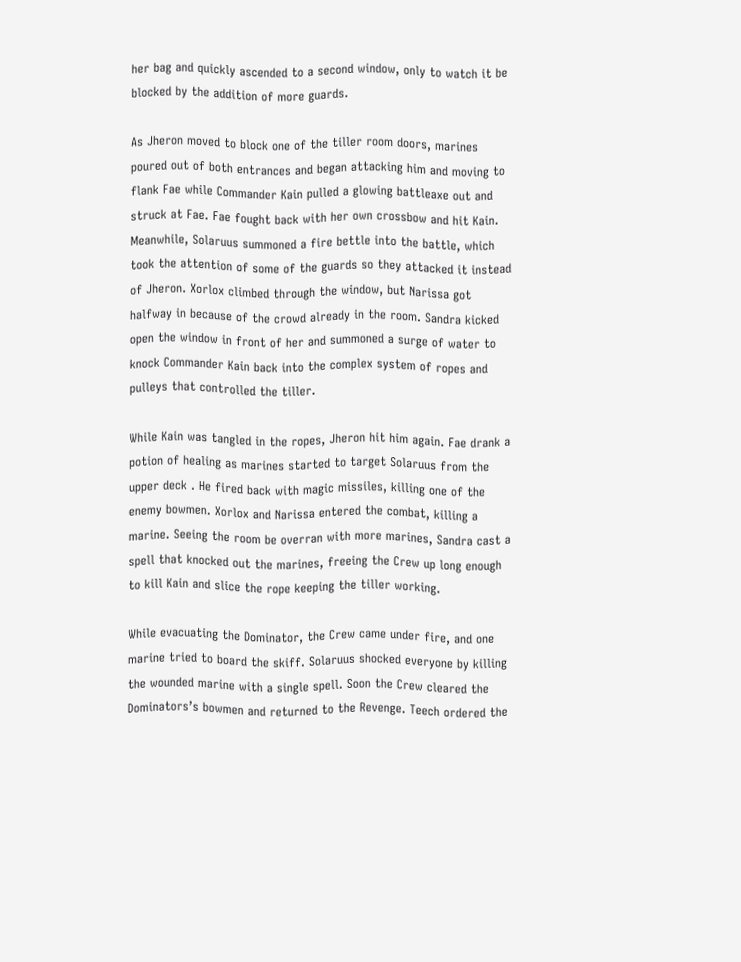her bag and quickly ascended to a second window, only to watch it be blocked by the addition of more guards.

As Jheron moved to block one of the tiller room doors, marines poured out of both entrances and began attacking him and moving to flank Fae while Commander Kain pulled a glowing battleaxe out and struck at Fae. Fae fought back with her own crossbow and hit Kain. Meanwhile, Solaruus summoned a fire bettle into the battle, which took the attention of some of the guards so they attacked it instead of Jheron. Xorlox climbed through the window, but Narissa got halfway in because of the crowd already in the room. Sandra kicked open the window in front of her and summoned a surge of water to knock Commander Kain back into the complex system of ropes and pulleys that controlled the tiller.

While Kain was tangled in the ropes, Jheron hit him again. Fae drank a potion of healing as marines started to target Solaruus from the upper deck . He fired back with magic missiles, killing one of the enemy bowmen. Xorlox and Narissa entered the combat, killing a marine. Seeing the room be overran with more marines, Sandra cast a spell that knocked out the marines, freeing the Crew up long enough to kill Kain and slice the rope keeping the tiller working.

While evacuating the Dominator, the Crew came under fire, and one marine tried to board the skiff. Solaruus shocked everyone by killing the wounded marine with a single spell. Soon the Crew cleared the Dominators’s bowmen and returned to the Revenge. Teech ordered the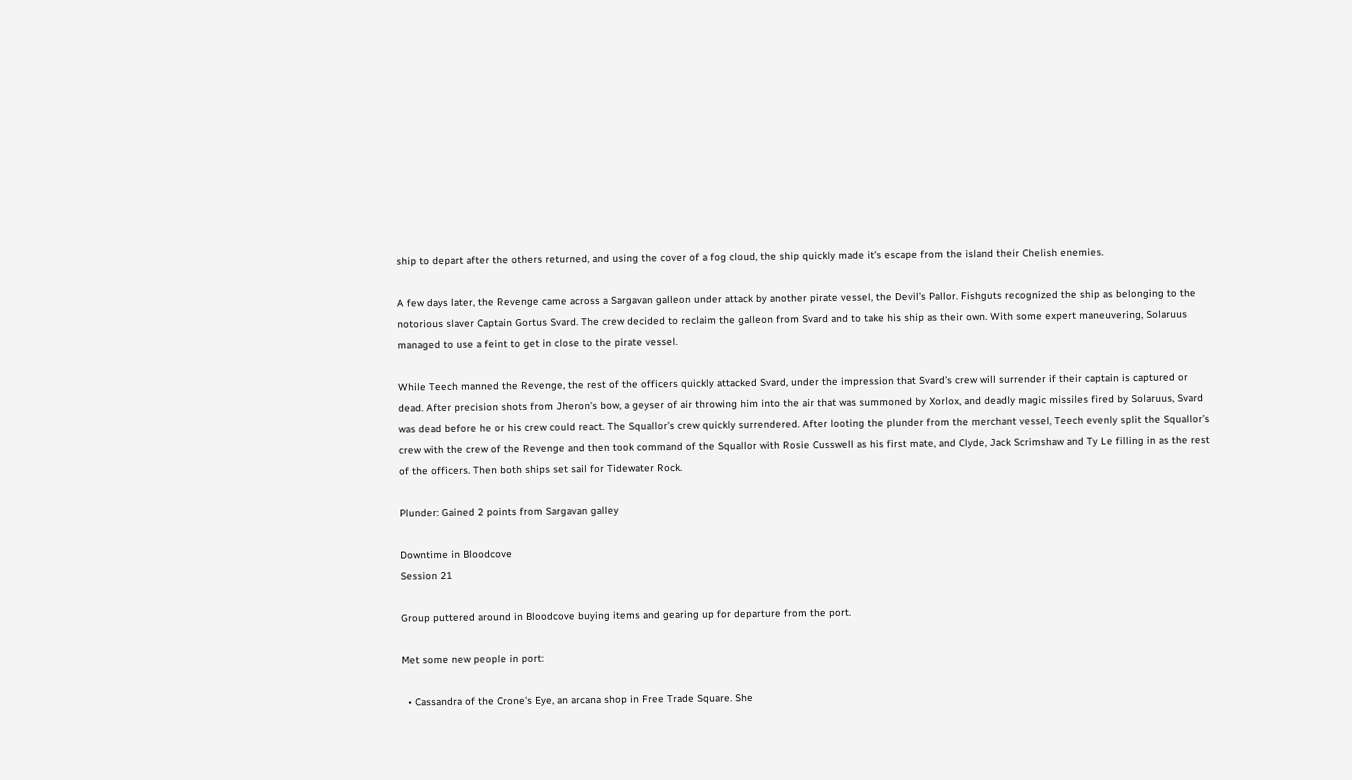ship to depart after the others returned, and using the cover of a fog cloud, the ship quickly made it’s escape from the island their Chelish enemies.

A few days later, the Revenge came across a Sargavan galleon under attack by another pirate vessel, the Devil’s Pallor. Fishguts recognized the ship as belonging to the notorious slaver Captain Gortus Svard. The crew decided to reclaim the galleon from Svard and to take his ship as their own. With some expert maneuvering, Solaruus managed to use a feint to get in close to the pirate vessel.

While Teech manned the Revenge, the rest of the officers quickly attacked Svard, under the impression that Svard’s crew will surrender if their captain is captured or dead. After precision shots from Jheron’s bow, a geyser of air throwing him into the air that was summoned by Xorlox, and deadly magic missiles fired by Solaruus, Svard was dead before he or his crew could react. The Squallor’s crew quickly surrendered. After looting the plunder from the merchant vessel, Teech evenly split the Squallor’s crew with the crew of the Revenge and then took command of the Squallor with Rosie Cusswell as his first mate, and Clyde, Jack Scrimshaw and Ty Le filling in as the rest of the officers. Then both ships set sail for Tidewater Rock.

Plunder: Gained 2 points from Sargavan galley

Downtime in Bloodcove
Session 21

Group puttered around in Bloodcove buying items and gearing up for departure from the port.

Met some new people in port:

  • Cassandra of the Crone’s Eye, an arcana shop in Free Trade Square. She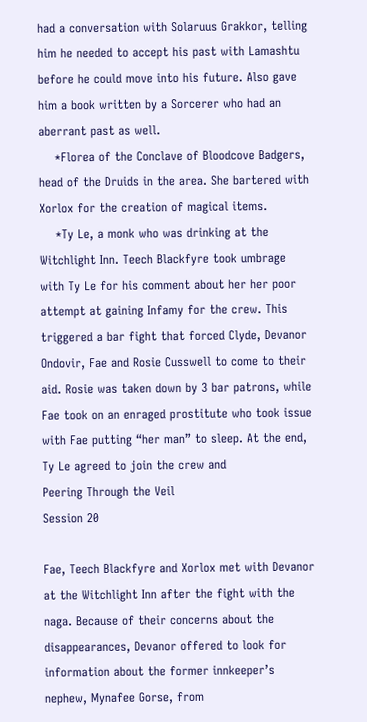had a conversation with Solaruus Grakkor, telling him he needed to accept his past with Lamashtu before he could move into his future. Also gave him a book written by a Sorcerer who had an aberrant past as well.
    *Florea of the Conclave of Bloodcove Badgers, head of the Druids in the area. She bartered with Xorlox for the creation of magical items.
    *Ty Le, a monk who was drinking at the Witchlight Inn. Teech Blackfyre took umbrage with Ty Le for his comment about her her poor attempt at gaining Infamy for the crew. This triggered a bar fight that forced Clyde, Devanor Ondovir, Fae and Rosie Cusswell to come to their aid. Rosie was taken down by 3 bar patrons, while Fae took on an enraged prostitute who took issue with Fae putting “her man” to sleep. At the end, Ty Le agreed to join the crew and
Peering Through the Veil
Session 20

Fae, Teech Blackfyre and Xorlox met with Devanor at the Witchlight Inn after the fight with the naga. Because of their concerns about the disappearances, Devanor offered to look for information about the former innkeeper’s nephew, Mynafee Gorse, from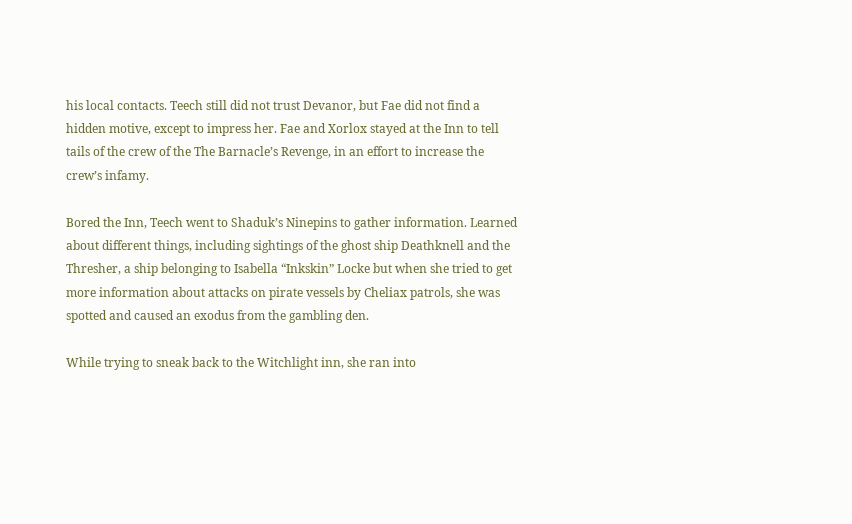his local contacts. Teech still did not trust Devanor, but Fae did not find a hidden motive, except to impress her. Fae and Xorlox stayed at the Inn to tell tails of the crew of the The Barnacle’s Revenge, in an effort to increase the crew’s infamy.

Bored the Inn, Teech went to Shaduk’s Ninepins to gather information. Learned about different things, including sightings of the ghost ship Deathknell and the Thresher, a ship belonging to Isabella “Inkskin” Locke but when she tried to get more information about attacks on pirate vessels by Cheliax patrols, she was spotted and caused an exodus from the gambling den.

While trying to sneak back to the Witchlight inn, she ran into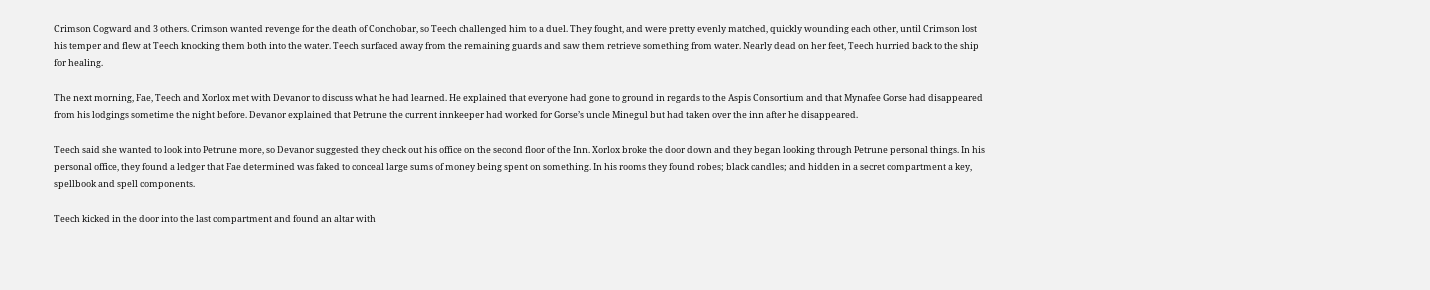Crimson Cogward and 3 others. Crimson wanted revenge for the death of Conchobar, so Teech challenged him to a duel. They fought, and were pretty evenly matched, quickly wounding each other, until Crimson lost his temper and flew at Teech knocking them both into the water. Teech surfaced away from the remaining guards and saw them retrieve something from water. Nearly dead on her feet, Teech hurried back to the ship for healing.

The next morning, Fae, Teech and Xorlox met with Devanor to discuss what he had learned. He explained that everyone had gone to ground in regards to the Aspis Consortium and that Mynafee Gorse had disappeared from his lodgings sometime the night before. Devanor explained that Petrune the current innkeeper had worked for Gorse’s uncle Minegul but had taken over the inn after he disappeared.

Teech said she wanted to look into Petrune more, so Devanor suggested they check out his office on the second floor of the Inn. Xorlox broke the door down and they began looking through Petrune personal things. In his personal office, they found a ledger that Fae determined was faked to conceal large sums of money being spent on something. In his rooms they found robes; black candles; and hidden in a secret compartment a key, spellbook and spell components.

Teech kicked in the door into the last compartment and found an altar with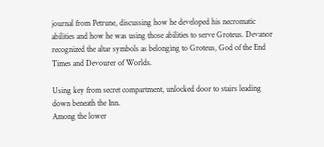journal from Petrune, discussing how he developed his necromatic abilities and how he was using those abilities to serve Groteus. Devanor recognized the altar symbols as belonging to Groteus, God of the End Times and Devourer of Worlds.

Using key from secret compartment, unlocked door to stairs leading down beneath the Inn.
Among the lower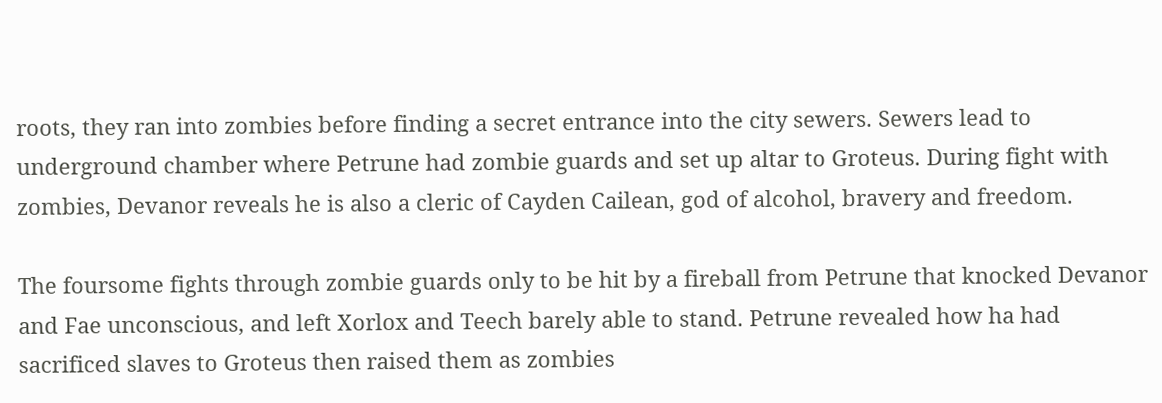roots, they ran into zombies before finding a secret entrance into the city sewers. Sewers lead to underground chamber where Petrune had zombie guards and set up altar to Groteus. During fight with zombies, Devanor reveals he is also a cleric of Cayden Cailean, god of alcohol, bravery and freedom.

The foursome fights through zombie guards only to be hit by a fireball from Petrune that knocked Devanor and Fae unconscious, and left Xorlox and Teech barely able to stand. Petrune revealed how ha had sacrificed slaves to Groteus then raised them as zombies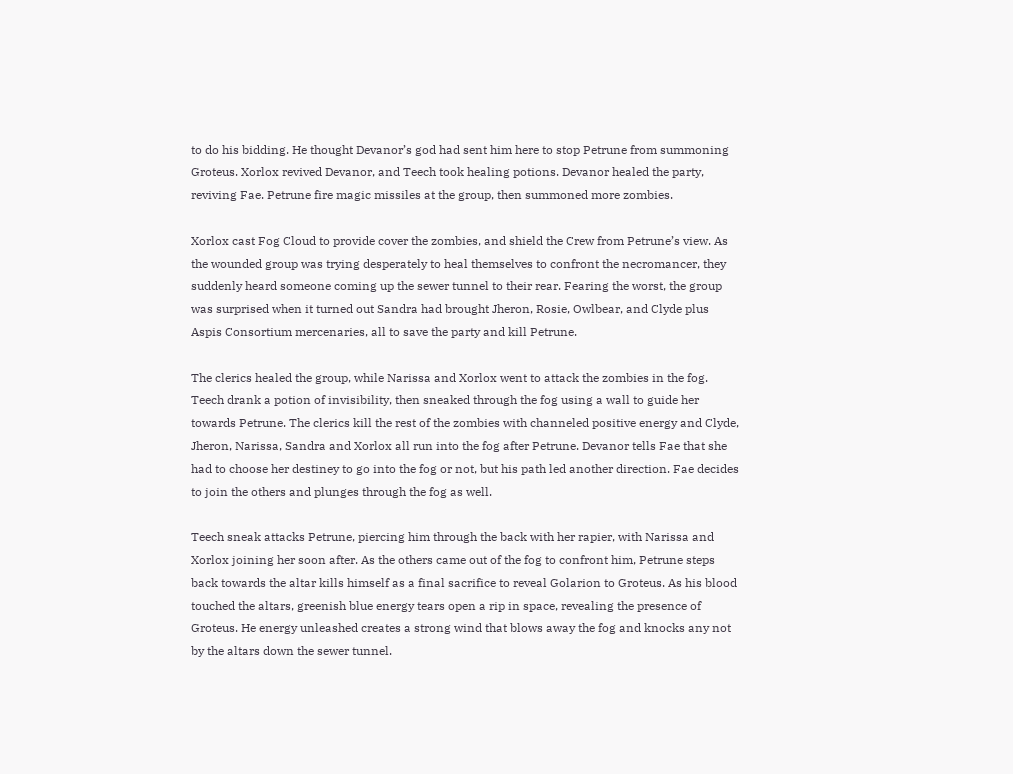to do his bidding. He thought Devanor’s god had sent him here to stop Petrune from summoning Groteus. Xorlox revived Devanor, and Teech took healing potions. Devanor healed the party, reviving Fae. Petrune fire magic missiles at the group, then summoned more zombies.

Xorlox cast Fog Cloud to provide cover the zombies, and shield the Crew from Petrune’s view. As the wounded group was trying desperately to heal themselves to confront the necromancer, they suddenly heard someone coming up the sewer tunnel to their rear. Fearing the worst, the group was surprised when it turned out Sandra had brought Jheron, Rosie, Owlbear, and Clyde plus Aspis Consortium mercenaries, all to save the party and kill Petrune.

The clerics healed the group, while Narissa and Xorlox went to attack the zombies in the fog. Teech drank a potion of invisibility, then sneaked through the fog using a wall to guide her towards Petrune. The clerics kill the rest of the zombies with channeled positive energy and Clyde, Jheron, Narissa, Sandra and Xorlox all run into the fog after Petrune. Devanor tells Fae that she had to choose her destiney to go into the fog or not, but his path led another direction. Fae decides to join the others and plunges through the fog as well.

Teech sneak attacks Petrune, piercing him through the back with her rapier, with Narissa and Xorlox joining her soon after. As the others came out of the fog to confront him, Petrune steps back towards the altar kills himself as a final sacrifice to reveal Golarion to Groteus. As his blood touched the altars, greenish blue energy tears open a rip in space, revealing the presence of Groteus. He energy unleashed creates a strong wind that blows away the fog and knocks any not by the altars down the sewer tunnel.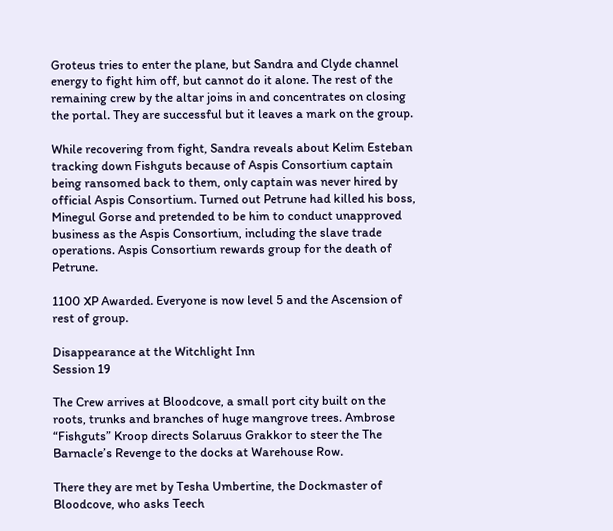Groteus tries to enter the plane, but Sandra and Clyde channel energy to fight him off, but cannot do it alone. The rest of the remaining crew by the altar joins in and concentrates on closing the portal. They are successful but it leaves a mark on the group.

While recovering from fight, Sandra reveals about Kelim Esteban tracking down Fishguts because of Aspis Consortium captain being ransomed back to them, only captain was never hired by official Aspis Consortium. Turned out Petrune had killed his boss, Minegul Gorse and pretended to be him to conduct unapproved business as the Aspis Consortium, including the slave trade operations. Aspis Consortium rewards group for the death of Petrune.

1100 XP Awarded. Everyone is now level 5 and the Ascension of rest of group.

Disappearance at the Witchlight Inn
Session 19

The Crew arrives at Bloodcove, a small port city built on the roots, trunks and branches of huge mangrove trees. Ambrose “Fishguts” Kroop directs Solaruus Grakkor to steer the The Barnacle’s Revenge to the docks at Warehouse Row.

There they are met by Tesha Umbertine, the Dockmaster of Bloodcove, who asks Teech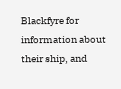Blackfyre for information about their ship, and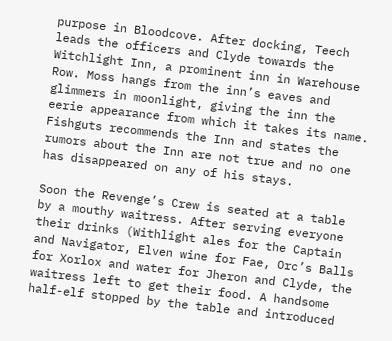purpose in Bloodcove. After docking, Teech leads the officers and Clyde towards the Witchlight Inn, a prominent inn in Warehouse Row. Moss hangs from the inn’s eaves and glimmers in moonlight, giving the inn the eerie appearance from which it takes its name. Fishguts recommends the Inn and states the rumors about the Inn are not true and no one has disappeared on any of his stays.

Soon the Revenge’s Crew is seated at a table by a mouthy waitress. After serving everyone their drinks (Withlight ales for the Captain and Navigator, Elven wine for Fae, Orc’s Balls for Xorlox and water for Jheron and Clyde, the waitress left to get their food. A handsome half-elf stopped by the table and introduced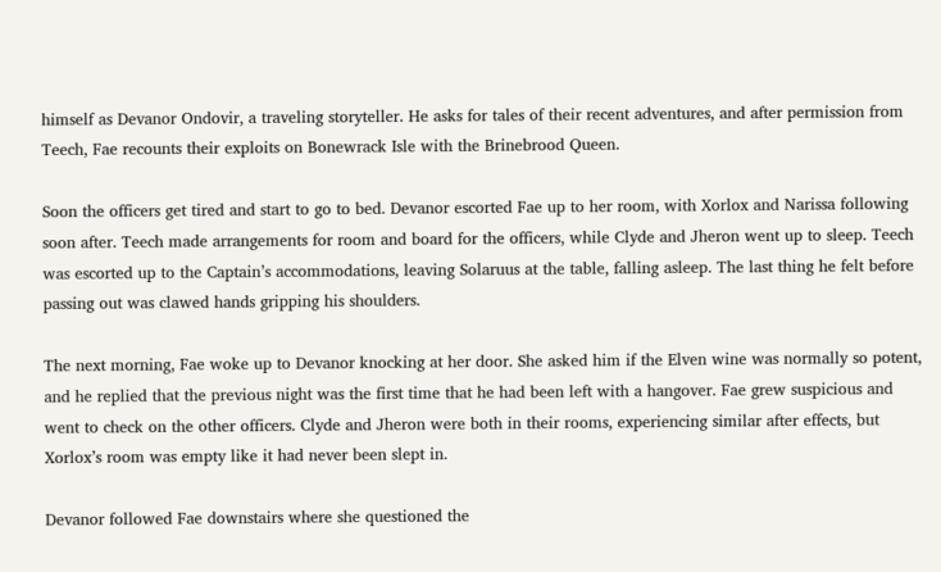himself as Devanor Ondovir, a traveling storyteller. He asks for tales of their recent adventures, and after permission from Teech, Fae recounts their exploits on Bonewrack Isle with the Brinebrood Queen.

Soon the officers get tired and start to go to bed. Devanor escorted Fae up to her room, with Xorlox and Narissa following soon after. Teech made arrangements for room and board for the officers, while Clyde and Jheron went up to sleep. Teech was escorted up to the Captain’s accommodations, leaving Solaruus at the table, falling asleep. The last thing he felt before passing out was clawed hands gripping his shoulders.

The next morning, Fae woke up to Devanor knocking at her door. She asked him if the Elven wine was normally so potent, and he replied that the previous night was the first time that he had been left with a hangover. Fae grew suspicious and went to check on the other officers. Clyde and Jheron were both in their rooms, experiencing similar after effects, but Xorlox’s room was empty like it had never been slept in.

Devanor followed Fae downstairs where she questioned the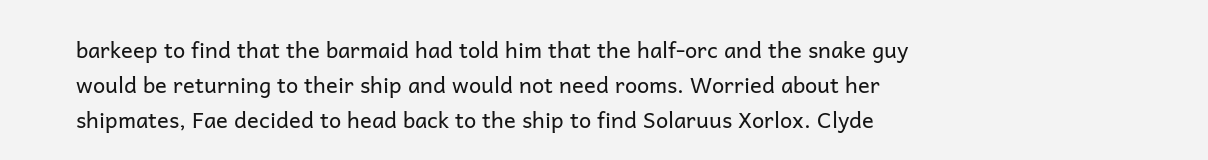barkeep to find that the barmaid had told him that the half-orc and the snake guy would be returning to their ship and would not need rooms. Worried about her shipmates, Fae decided to head back to the ship to find Solaruus Xorlox. Clyde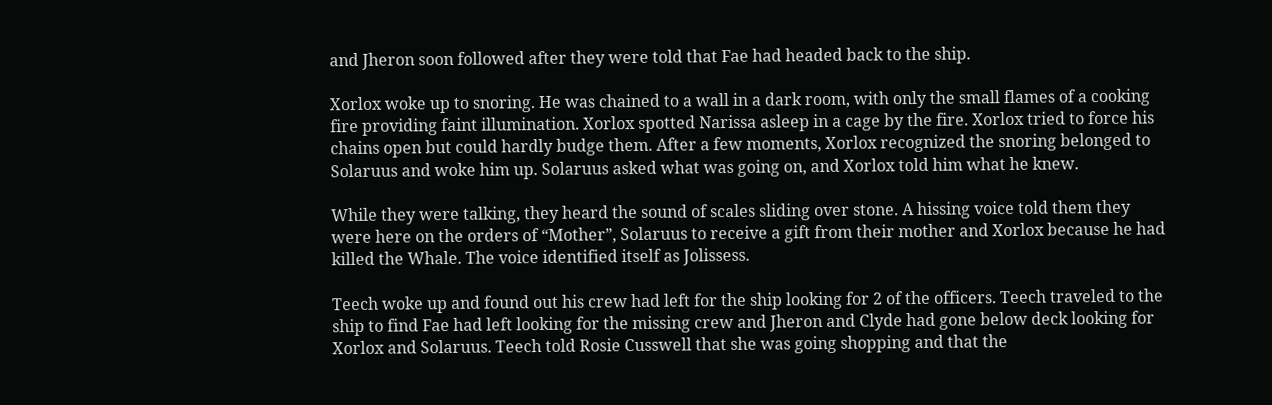and Jheron soon followed after they were told that Fae had headed back to the ship.

Xorlox woke up to snoring. He was chained to a wall in a dark room, with only the small flames of a cooking fire providing faint illumination. Xorlox spotted Narissa asleep in a cage by the fire. Xorlox tried to force his chains open but could hardly budge them. After a few moments, Xorlox recognized the snoring belonged to Solaruus and woke him up. Solaruus asked what was going on, and Xorlox told him what he knew.

While they were talking, they heard the sound of scales sliding over stone. A hissing voice told them they were here on the orders of “Mother”, Solaruus to receive a gift from their mother and Xorlox because he had killed the Whale. The voice identified itself as Jolissess.

Teech woke up and found out his crew had left for the ship looking for 2 of the officers. Teech traveled to the ship to find Fae had left looking for the missing crew and Jheron and Clyde had gone below deck looking for Xorlox and Solaruus. Teech told Rosie Cusswell that she was going shopping and that the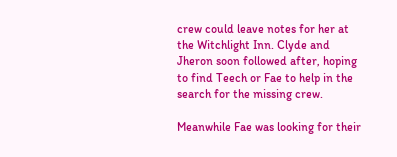crew could leave notes for her at the Witchlight Inn. Clyde and Jheron soon followed after, hoping to find Teech or Fae to help in the search for the missing crew.

Meanwhile Fae was looking for their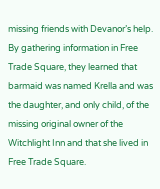missing friends with Devanor’s help. By gathering information in Free Trade Square, they learned that barmaid was named Krella and was the daughter, and only child, of the missing original owner of the Witchlight Inn and that she lived in Free Trade Square.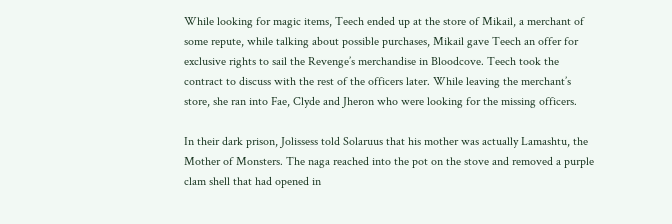While looking for magic items, Teech ended up at the store of Mikail, a merchant of some repute, while talking about possible purchases, Mikail gave Teech an offer for exclusive rights to sail the Revenge’s merchandise in Bloodcove. Teech took the contract to discuss with the rest of the officers later. While leaving the merchant’s store, she ran into Fae, Clyde and Jheron who were looking for the missing officers.

In their dark prison, Jolissess told Solaruus that his mother was actually Lamashtu, the Mother of Monsters. The naga reached into the pot on the stove and removed a purple clam shell that had opened in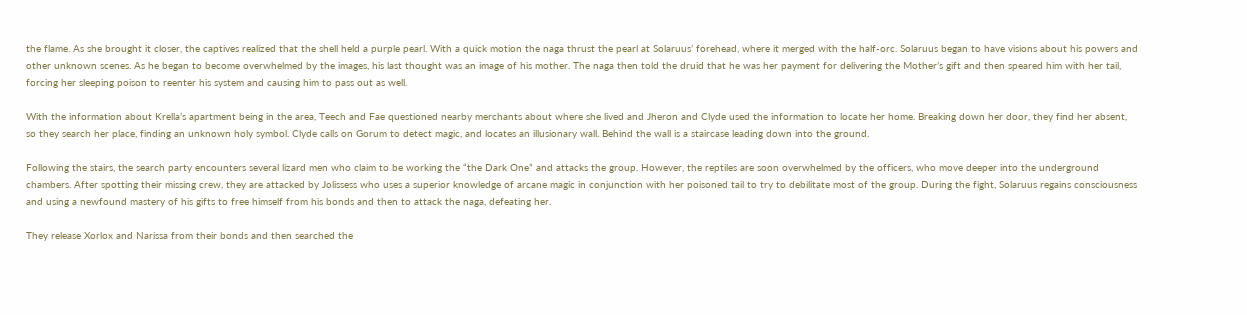the flame. As she brought it closer, the captives realized that the shell held a purple pearl. With a quick motion the naga thrust the pearl at Solaruus’ forehead, where it merged with the half-orc. Solaruus began to have visions about his powers and other unknown scenes. As he began to become overwhelmed by the images, his last thought was an image of his mother. The naga then told the druid that he was her payment for delivering the Mother’s gift and then speared him with her tail, forcing her sleeping poison to reenter his system and causing him to pass out as well.

With the information about Krella’s apartment being in the area, Teech and Fae questioned nearby merchants about where she lived and Jheron and Clyde used the information to locate her home. Breaking down her door, they find her absent, so they search her place, finding an unknown holy symbol. Clyde calls on Gorum to detect magic, and locates an illusionary wall. Behind the wall is a staircase leading down into the ground.

Following the stairs, the search party encounters several lizard men who claim to be working the “the Dark One” and attacks the group. However, the reptiles are soon overwhelmed by the officers, who move deeper into the underground chambers. After spotting their missing crew, they are attacked by Jolissess who uses a superior knowledge of arcane magic in conjunction with her poisoned tail to try to debilitate most of the group. During the fight, Solaruus regains consciousness and using a newfound mastery of his gifts to free himself from his bonds and then to attack the naga, defeating her.

They release Xorlox and Narissa from their bonds and then searched the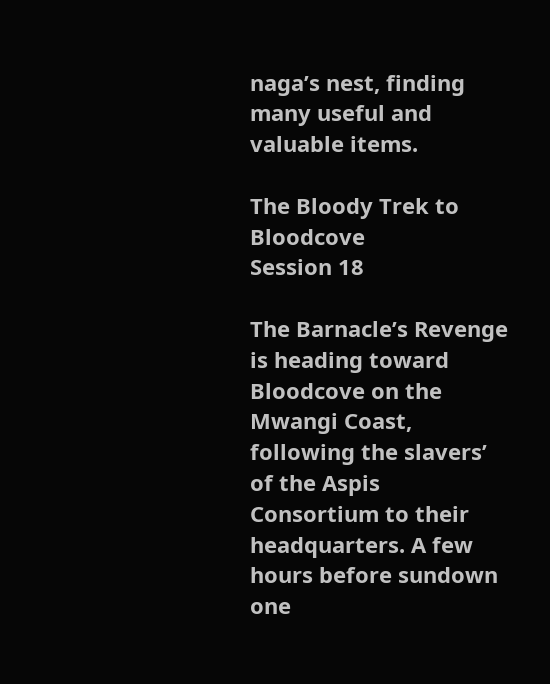naga’s nest, finding many useful and valuable items.

The Bloody Trek to Bloodcove
Session 18

The Barnacle’s Revenge is heading toward Bloodcove on the Mwangi Coast, following the slavers’ of the Aspis Consortium to their headquarters. A few hours before sundown one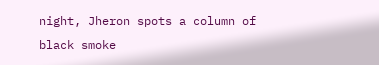night, Jheron spots a column of black smoke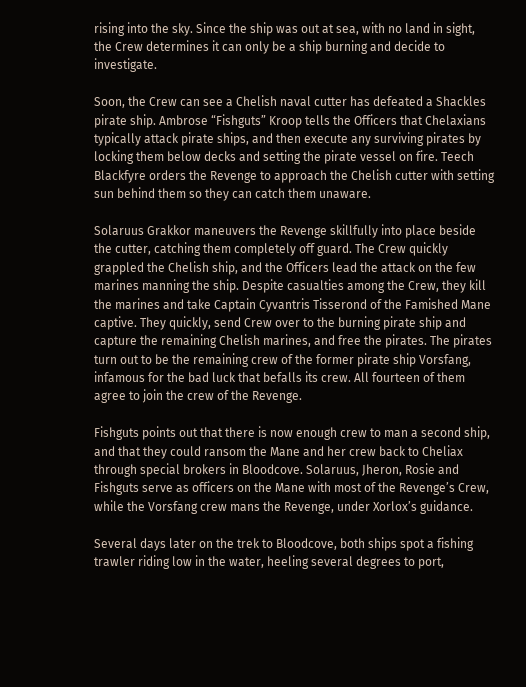rising into the sky. Since the ship was out at sea, with no land in sight, the Crew determines it can only be a ship burning and decide to investigate.

Soon, the Crew can see a Chelish naval cutter has defeated a Shackles pirate ship. Ambrose “Fishguts” Kroop tells the Officers that Chelaxians typically attack pirate ships, and then execute any surviving pirates by locking them below decks and setting the pirate vessel on fire. Teech Blackfyre orders the Revenge to approach the Chelish cutter with setting sun behind them so they can catch them unaware.

Solaruus Grakkor maneuvers the Revenge skillfully into place beside the cutter, catching them completely off guard. The Crew quickly grappled the Chelish ship, and the Officers lead the attack on the few marines manning the ship. Despite casualties among the Crew, they kill the marines and take Captain Cyvantris Tisserond of the Famished Mane captive. They quickly, send Crew over to the burning pirate ship and capture the remaining Chelish marines, and free the pirates. The pirates turn out to be the remaining crew of the former pirate ship Vorsfang, infamous for the bad luck that befalls its crew. All fourteen of them agree to join the crew of the Revenge.

Fishguts points out that there is now enough crew to man a second ship, and that they could ransom the Mane and her crew back to Cheliax through special brokers in Bloodcove. Solaruus, Jheron, Rosie and Fishguts serve as officers on the Mane with most of the Revenge’s Crew, while the Vorsfang crew mans the Revenge, under Xorlox’s guidance.

Several days later on the trek to Bloodcove, both ships spot a fishing trawler riding low in the water, heeling several degrees to port,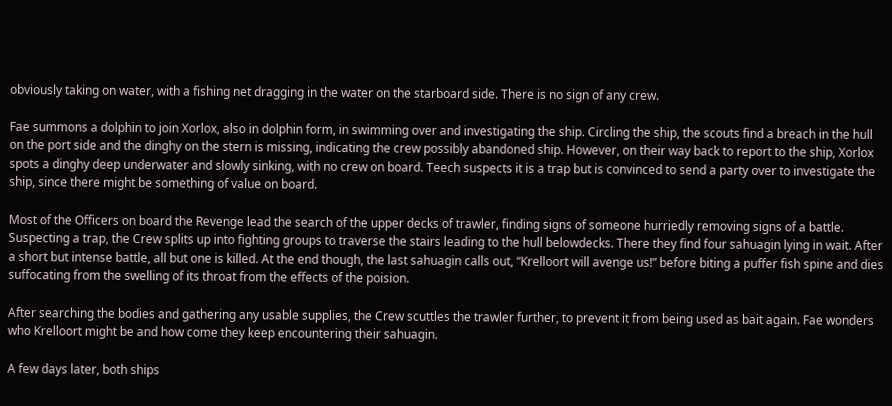obviously taking on water, with a fishing net dragging in the water on the starboard side. There is no sign of any crew.

Fae summons a dolphin to join Xorlox, also in dolphin form, in swimming over and investigating the ship. Circling the ship, the scouts find a breach in the hull on the port side and the dinghy on the stern is missing, indicating the crew possibly abandoned ship. However, on their way back to report to the ship, Xorlox spots a dinghy deep underwater and slowly sinking, with no crew on board. Teech suspects it is a trap but is convinced to send a party over to investigate the ship, since there might be something of value on board.

Most of the Officers on board the Revenge lead the search of the upper decks of trawler, finding signs of someone hurriedly removing signs of a battle. Suspecting a trap, the Crew splits up into fighting groups to traverse the stairs leading to the hull belowdecks. There they find four sahuagin lying in wait. After a short but intense battle, all but one is killed. At the end though, the last sahuagin calls out, “Krelloort will avenge us!” before biting a puffer fish spine and dies suffocating from the swelling of its throat from the effects of the poision.

After searching the bodies and gathering any usable supplies, the Crew scuttles the trawler further, to prevent it from being used as bait again. Fae wonders who Krelloort might be and how come they keep encountering their sahuagin.

A few days later, both ships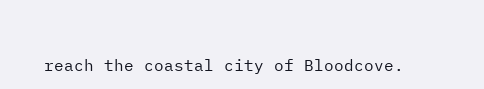reach the coastal city of Bloodcove.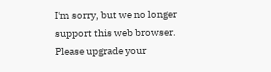I'm sorry, but we no longer support this web browser. Please upgrade your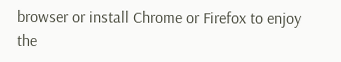browser or install Chrome or Firefox to enjoy the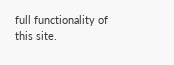full functionality of this site.